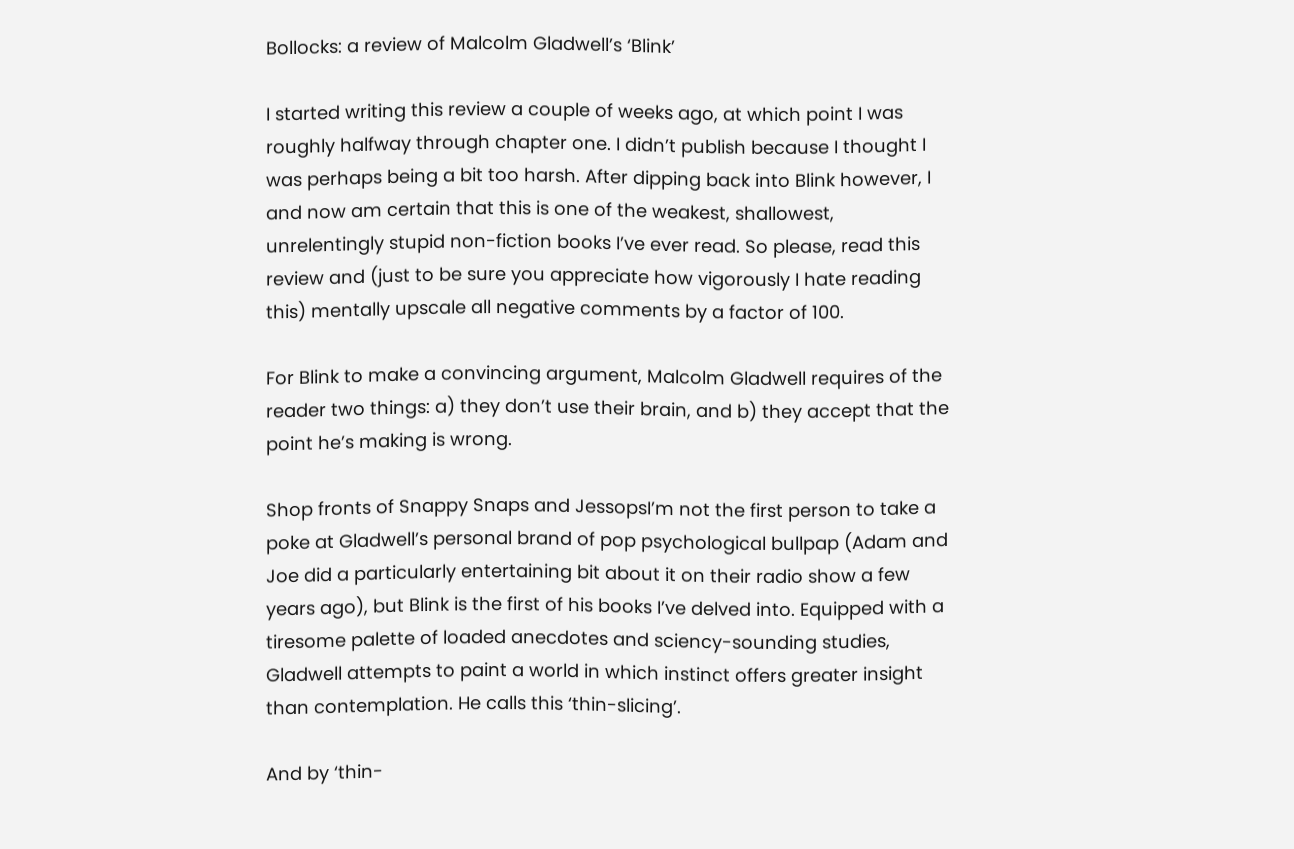Bollocks: a review of Malcolm Gladwell’s ‘Blink’

I started writing this review a couple of weeks ago, at which point I was roughly halfway through chapter one. I didn’t publish because I thought I was perhaps being a bit too harsh. After dipping back into Blink however, I and now am certain that this is one of the weakest, shallowest, unrelentingly stupid non-fiction books I’ve ever read. So please, read this review and (just to be sure you appreciate how vigorously I hate reading this) mentally upscale all negative comments by a factor of 100.

For Blink to make a convincing argument, Malcolm Gladwell requires of the reader two things: a) they don’t use their brain, and b) they accept that the point he’s making is wrong.

Shop fronts of Snappy Snaps and JessopsI’m not the first person to take a poke at Gladwell’s personal brand of pop psychological bullpap (Adam and Joe did a particularly entertaining bit about it on their radio show a few years ago), but Blink is the first of his books I’ve delved into. Equipped with a tiresome palette of loaded anecdotes and sciency-sounding studies, Gladwell attempts to paint a world in which instinct offers greater insight than contemplation. He calls this ‘thin-slicing’.

And by ‘thin-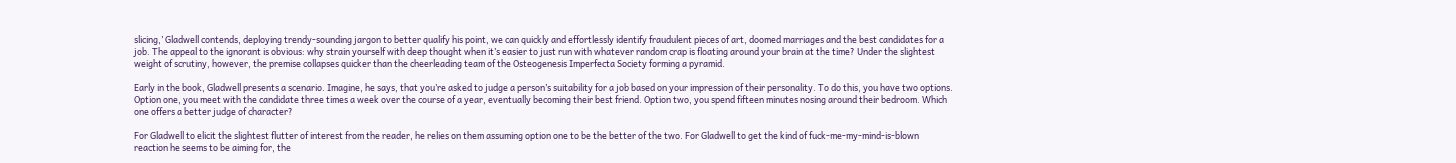slicing,’ Gladwell contends, deploying trendy-sounding jargon to better qualify his point, we can quickly and effortlessly identify fraudulent pieces of art, doomed marriages and the best candidates for a job. The appeal to the ignorant is obvious: why strain yourself with deep thought when it’s easier to just run with whatever random crap is floating around your brain at the time? Under the slightest weight of scrutiny, however, the premise collapses quicker than the cheerleading team of the Osteogenesis Imperfecta Society forming a pyramid.

Early in the book, Gladwell presents a scenario. Imagine, he says, that you’re asked to judge a person’s suitability for a job based on your impression of their personality. To do this, you have two options. Option one, you meet with the candidate three times a week over the course of a year, eventually becoming their best friend. Option two, you spend fifteen minutes nosing around their bedroom. Which one offers a better judge of character?

For Gladwell to elicit the slightest flutter of interest from the reader, he relies on them assuming option one to be the better of the two. For Gladwell to get the kind of fuck-me-my-mind-is-blown reaction he seems to be aiming for, the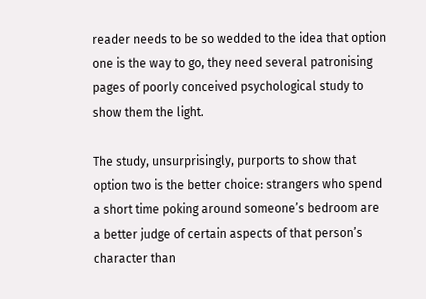reader needs to be so wedded to the idea that option one is the way to go, they need several patronising pages of poorly conceived psychological study to show them the light.

The study, unsurprisingly, purports to show that option two is the better choice: strangers who spend a short time poking around someone’s bedroom are a better judge of certain aspects of that person’s character than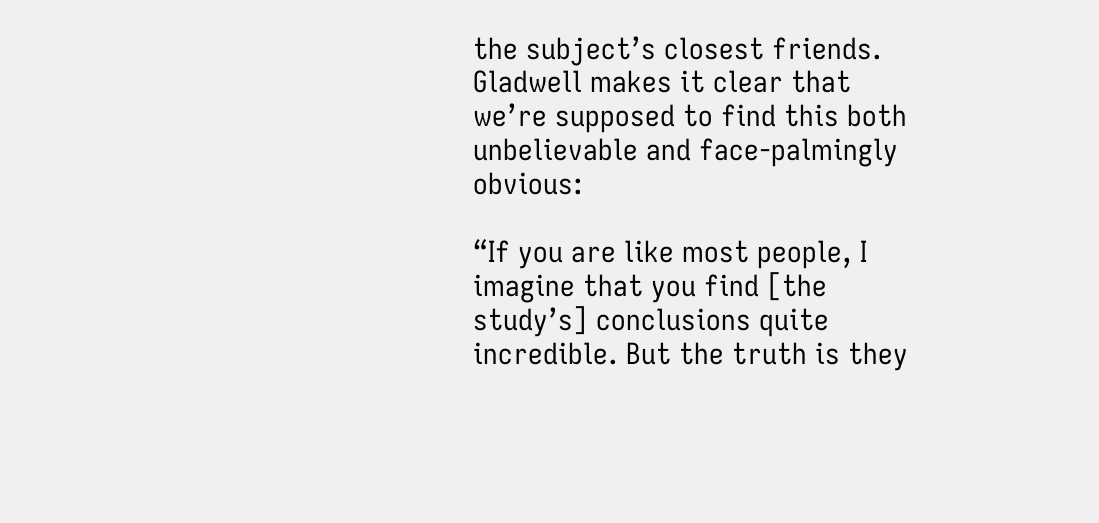the subject’s closest friends. Gladwell makes it clear that we’re supposed to find this both unbelievable and face-palmingly obvious:

“If you are like most people, I imagine that you find [the study’s] conclusions quite incredible. But the truth is they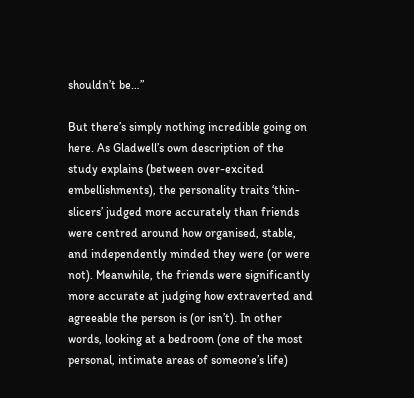shouldn’t be…”

But there’s simply nothing incredible going on here. As Gladwell’s own description of the study explains (between over-excited embellishments), the personality traits ‘thin-slicers’ judged more accurately than friends were centred around how organised, stable, and independently minded they were (or were not). Meanwhile, the friends were significantly more accurate at judging how extraverted and agreeable the person is (or isn’t). In other words, looking at a bedroom (one of the most personal, intimate areas of someone’s life)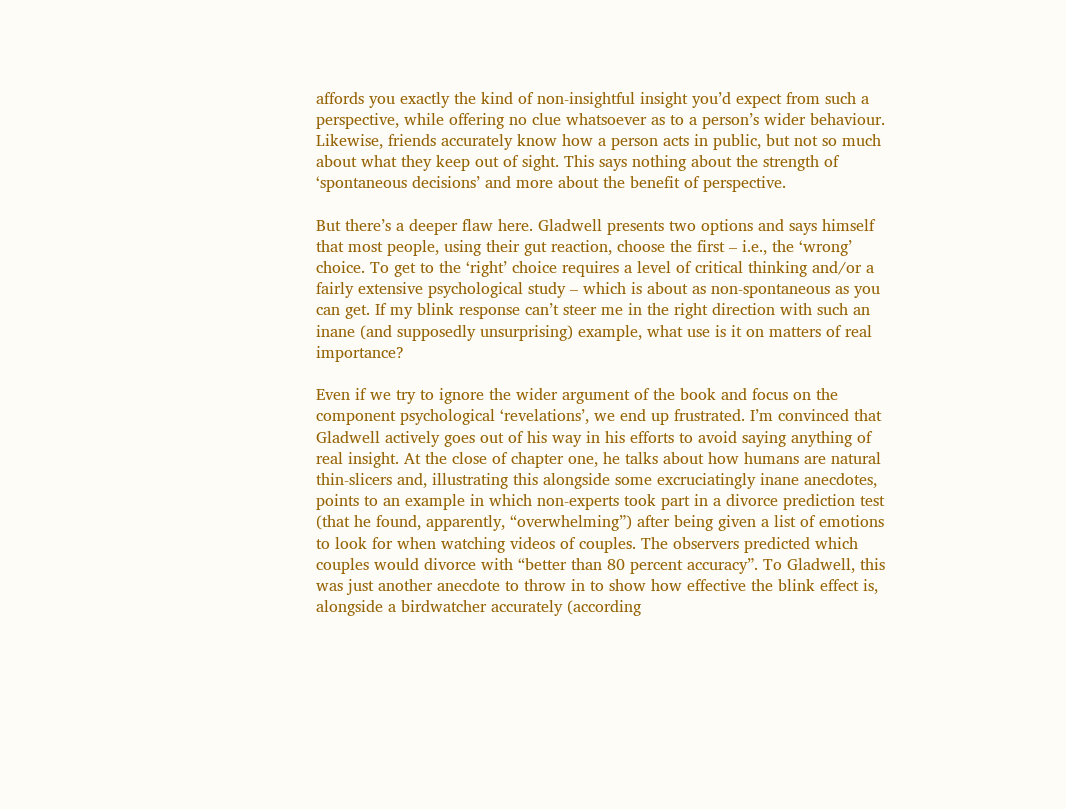affords you exactly the kind of non-insightful insight you’d expect from such a perspective, while offering no clue whatsoever as to a person’s wider behaviour. Likewise, friends accurately know how a person acts in public, but not so much about what they keep out of sight. This says nothing about the strength of ‘spontaneous decisions’ and more about the benefit of perspective.

But there’s a deeper flaw here. Gladwell presents two options and says himself that most people, using their gut reaction, choose the first – i.e., the ‘wrong’ choice. To get to the ‘right’ choice requires a level of critical thinking and/or a fairly extensive psychological study – which is about as non-spontaneous as you can get. If my blink response can’t steer me in the right direction with such an inane (and supposedly unsurprising) example, what use is it on matters of real importance?

Even if we try to ignore the wider argument of the book and focus on the component psychological ‘revelations’, we end up frustrated. I’m convinced that Gladwell actively goes out of his way in his efforts to avoid saying anything of real insight. At the close of chapter one, he talks about how humans are natural thin-slicers and, illustrating this alongside some excruciatingly inane anecdotes, points to an example in which non-experts took part in a divorce prediction test (that he found, apparently, “overwhelming”) after being given a list of emotions to look for when watching videos of couples. The observers predicted which couples would divorce with “better than 80 percent accuracy”. To Gladwell, this was just another anecdote to throw in to show how effective the blink effect is, alongside a birdwatcher accurately (according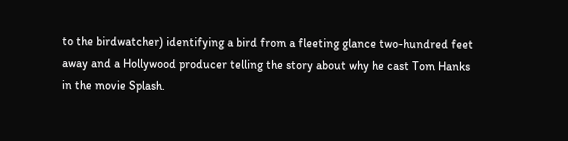to the birdwatcher) identifying a bird from a fleeting glance two-hundred feet away and a Hollywood producer telling the story about why he cast Tom Hanks in the movie Splash.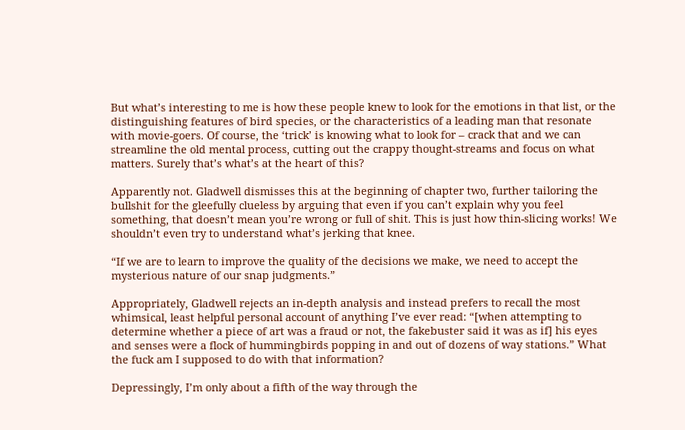But what’s interesting to me is how these people knew to look for the emotions in that list, or the distinguishing features of bird species, or the characteristics of a leading man that resonate with movie-goers. Of course, the ‘trick’ is knowing what to look for – crack that and we can streamline the old mental process, cutting out the crappy thought-streams and focus on what matters. Surely that’s what’s at the heart of this?

Apparently not. Gladwell dismisses this at the beginning of chapter two, further tailoring the bullshit for the gleefully clueless by arguing that even if you can’t explain why you feel something, that doesn’t mean you’re wrong or full of shit. This is just how thin-slicing works! We shouldn’t even try to understand what’s jerking that knee.

“If we are to learn to improve the quality of the decisions we make, we need to accept the mysterious nature of our snap judgments.”

Appropriately, Gladwell rejects an in-depth analysis and instead prefers to recall the most whimsical, least helpful personal account of anything I’ve ever read: “[when attempting to determine whether a piece of art was a fraud or not, the fakebuster said it was as if] his eyes and senses were a flock of hummingbirds popping in and out of dozens of way stations.” What the fuck am I supposed to do with that information?

Depressingly, I’m only about a fifth of the way through the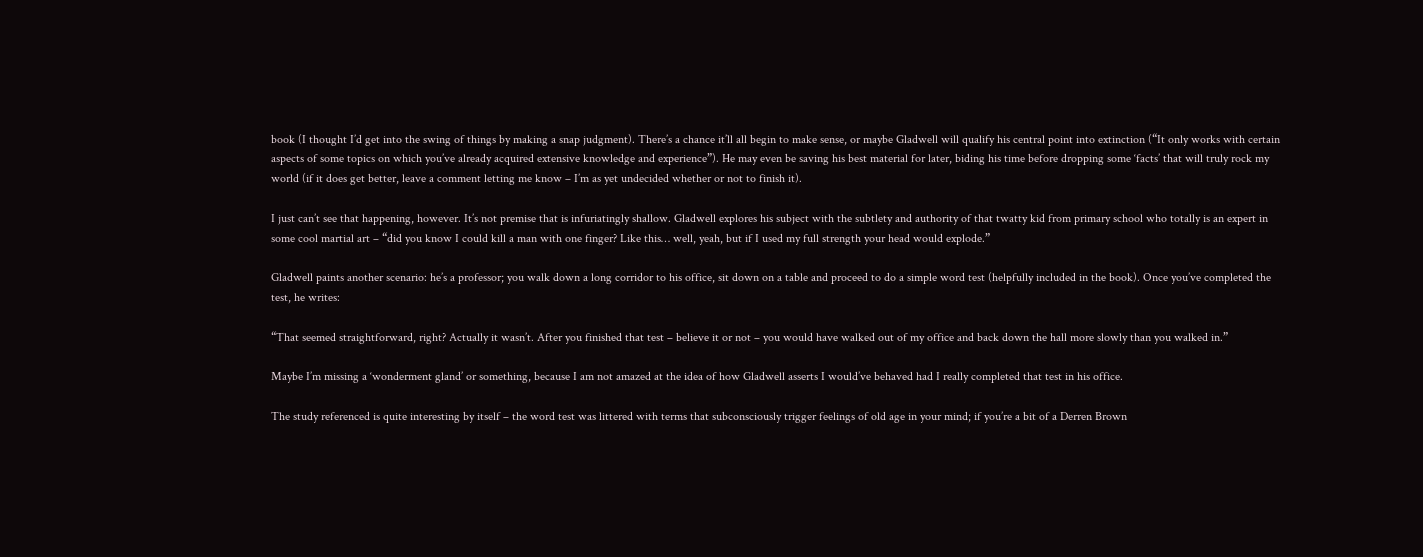book (I thought I’d get into the swing of things by making a snap judgment). There’s a chance it’ll all begin to make sense, or maybe Gladwell will qualify his central point into extinction (“It only works with certain aspects of some topics on which you’ve already acquired extensive knowledge and experience”). He may even be saving his best material for later, biding his time before dropping some ‘facts’ that will truly rock my world (if it does get better, leave a comment letting me know – I’m as yet undecided whether or not to finish it).

I just can’t see that happening, however. It’s not premise that is infuriatingly shallow. Gladwell explores his subject with the subtlety and authority of that twatty kid from primary school who totally is an expert in some cool martial art – “did you know I could kill a man with one finger? Like this… well, yeah, but if I used my full strength your head would explode.”

Gladwell paints another scenario: he’s a professor; you walk down a long corridor to his office, sit down on a table and proceed to do a simple word test (helpfully included in the book). Once you’ve completed the test, he writes:

“That seemed straightforward, right? Actually it wasn’t. After you finished that test – believe it or not – you would have walked out of my office and back down the hall more slowly than you walked in.”

Maybe I’m missing a ‘wonderment gland’ or something, because I am not amazed at the idea of how Gladwell asserts I would’ve behaved had I really completed that test in his office.

The study referenced is quite interesting by itself – the word test was littered with terms that subconsciously trigger feelings of old age in your mind; if you’re a bit of a Derren Brown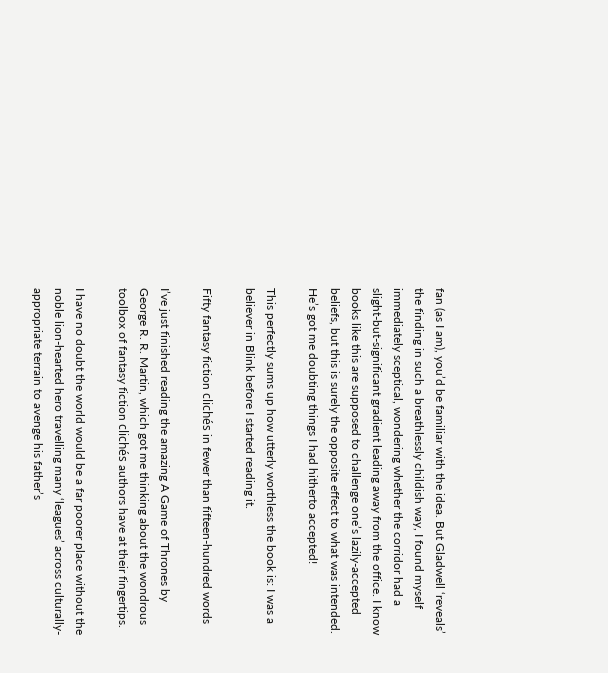fan (as I am), you’d be familiar with the idea. But Gladwell ‘reveals’ the finding in such a breathlessly childish way, I found myself immediately sceptical, wondering whether the corridor had a slight-but-significant gradient leading away from the office. I know books like this are supposed to challenge one’s lazily-accepted beliefs, but this is surely the opposite effect to what was intended. He’s got me doubting things I had hitherto accepted!

This perfectly sums up how utterly worthless the book is: I was a believer in Blink before I started reading it.

Fifty fantasy fiction clichés in fewer than fifteen-hundred words

I’ve just finished reading the amazing A Game of Thrones by George R. R. Martin, which got me thinking about the wondrous toolbox of fantasy fiction clichés authors have at their fingertips.

I have no doubt the world would be a far poorer place without the noble lion-hearted hero travelling many ‘leagues’ across culturally-appropriate terrain to avenge his father’s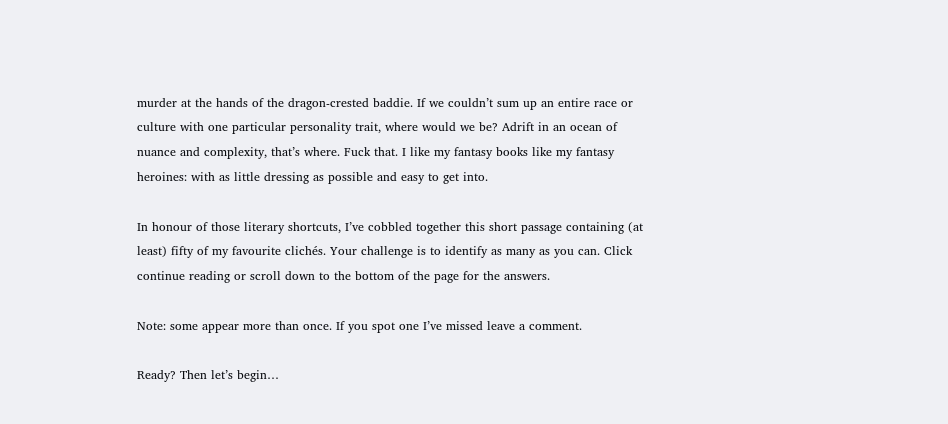murder at the hands of the dragon-crested baddie. If we couldn’t sum up an entire race or culture with one particular personality trait, where would we be? Adrift in an ocean of nuance and complexity, that’s where. Fuck that. I like my fantasy books like my fantasy heroines: with as little dressing as possible and easy to get into.

In honour of those literary shortcuts, I’ve cobbled together this short passage containing (at least) fifty of my favourite clichés. Your challenge is to identify as many as you can. Click continue reading or scroll down to the bottom of the page for the answers.

Note: some appear more than once. If you spot one I’ve missed leave a comment.

Ready? Then let’s begin…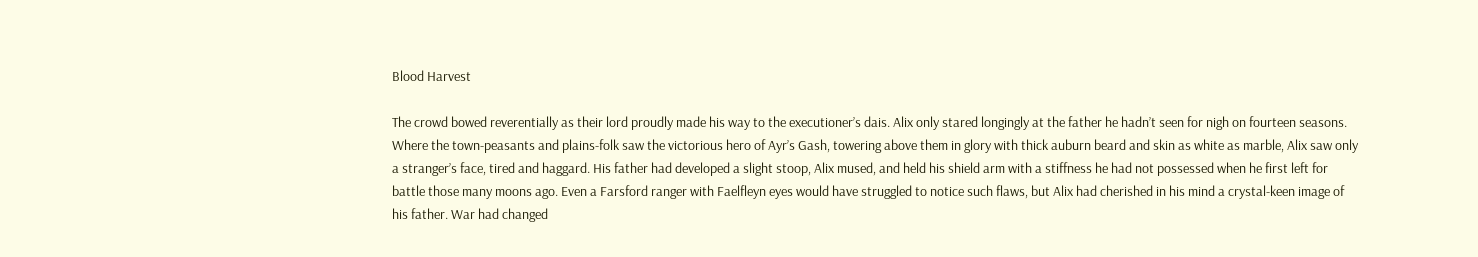Blood Harvest

The crowd bowed reverentially as their lord proudly made his way to the executioner’s dais. Alix only stared longingly at the father he hadn’t seen for nigh on fourteen seasons. Where the town-peasants and plains-folk saw the victorious hero of Ayr’s Gash, towering above them in glory with thick auburn beard and skin as white as marble, Alix saw only a stranger’s face, tired and haggard. His father had developed a slight stoop, Alix mused, and held his shield arm with a stiffness he had not possessed when he first left for battle those many moons ago. Even a Farsford ranger with Faelfleyn eyes would have struggled to notice such flaws, but Alix had cherished in his mind a crystal-keen image of his father. War had changed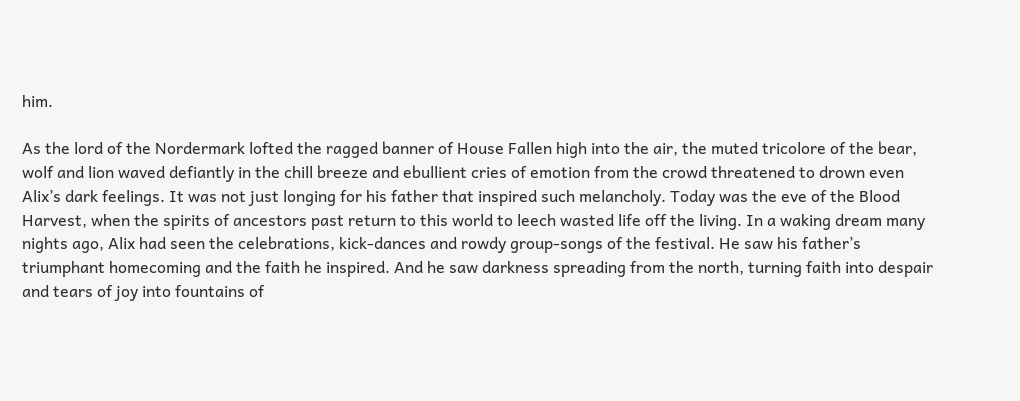him.

As the lord of the Nordermark lofted the ragged banner of House Fallen high into the air, the muted tricolore of the bear, wolf and lion waved defiantly in the chill breeze and ebullient cries of emotion from the crowd threatened to drown even Alix’s dark feelings. It was not just longing for his father that inspired such melancholy. Today was the eve of the Blood Harvest, when the spirits of ancestors past return to this world to leech wasted life off the living. In a waking dream many nights ago, Alix had seen the celebrations, kick-dances and rowdy group-songs of the festival. He saw his father’s triumphant homecoming and the faith he inspired. And he saw darkness spreading from the north, turning faith into despair and tears of joy into fountains of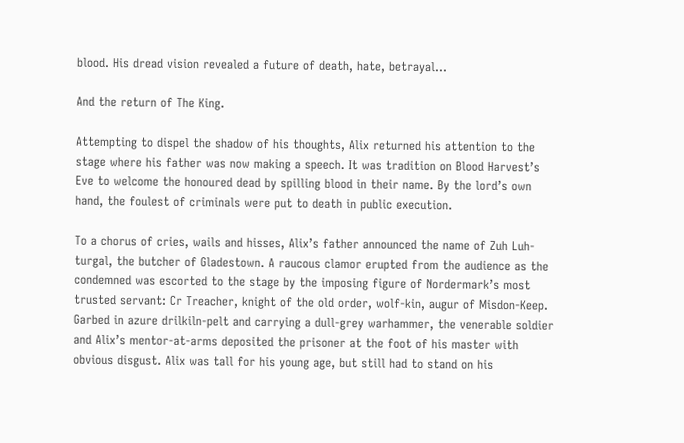blood. His dread vision revealed a future of death, hate, betrayal…

And the return of The King.

Attempting to dispel the shadow of his thoughts, Alix returned his attention to the stage where his father was now making a speech. It was tradition on Blood Harvest’s Eve to welcome the honoured dead by spilling blood in their name. By the lord’s own hand, the foulest of criminals were put to death in public execution.

To a chorus of cries, wails and hisses, Alix’s father announced the name of Zuh Luh-turgal, the butcher of Gladestown. A raucous clamor erupted from the audience as the condemned was escorted to the stage by the imposing figure of Nordermark’s most trusted servant: Cr Treacher, knight of the old order, wolf-kin, augur of Misdon-Keep. Garbed in azure drilkiln-pelt and carrying a dull-grey warhammer, the venerable soldier and Alix’s mentor-at-arms deposited the prisoner at the foot of his master with obvious disgust. Alix was tall for his young age, but still had to stand on his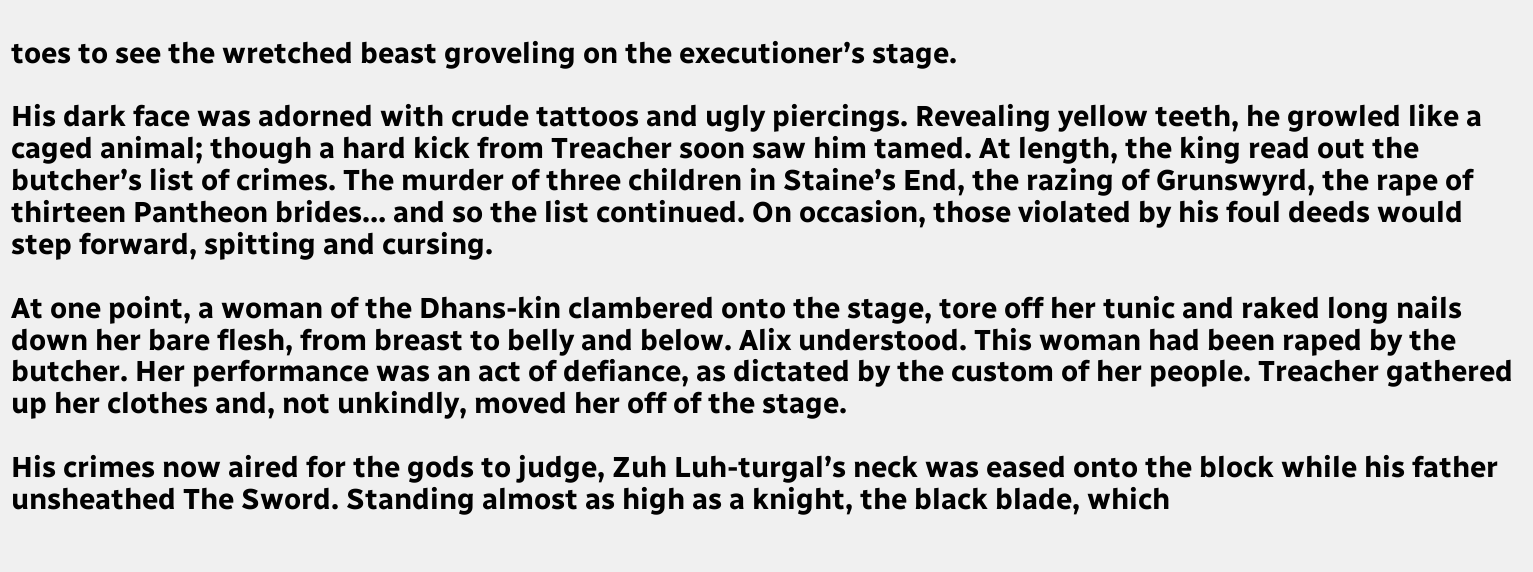toes to see the wretched beast groveling on the executioner’s stage.

His dark face was adorned with crude tattoos and ugly piercings. Revealing yellow teeth, he growled like a caged animal; though a hard kick from Treacher soon saw him tamed. At length, the king read out the butcher’s list of crimes. The murder of three children in Staine’s End, the razing of Grunswyrd, the rape of thirteen Pantheon brides… and so the list continued. On occasion, those violated by his foul deeds would step forward, spitting and cursing.

At one point, a woman of the Dhans-kin clambered onto the stage, tore off her tunic and raked long nails down her bare flesh, from breast to belly and below. Alix understood. This woman had been raped by the butcher. Her performance was an act of defiance, as dictated by the custom of her people. Treacher gathered up her clothes and, not unkindly, moved her off of the stage.

His crimes now aired for the gods to judge, Zuh Luh-turgal’s neck was eased onto the block while his father unsheathed The Sword. Standing almost as high as a knight, the black blade, which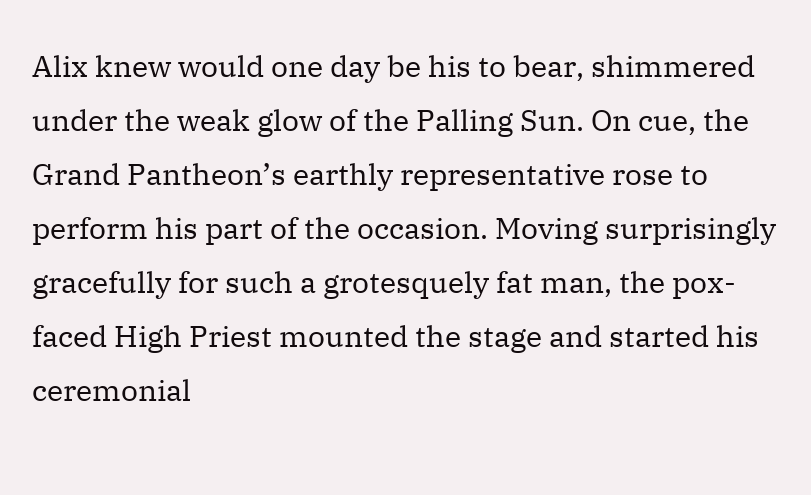Alix knew would one day be his to bear, shimmered under the weak glow of the Palling Sun. On cue, the Grand Pantheon’s earthly representative rose to perform his part of the occasion. Moving surprisingly gracefully for such a grotesquely fat man, the pox-faced High Priest mounted the stage and started his ceremonial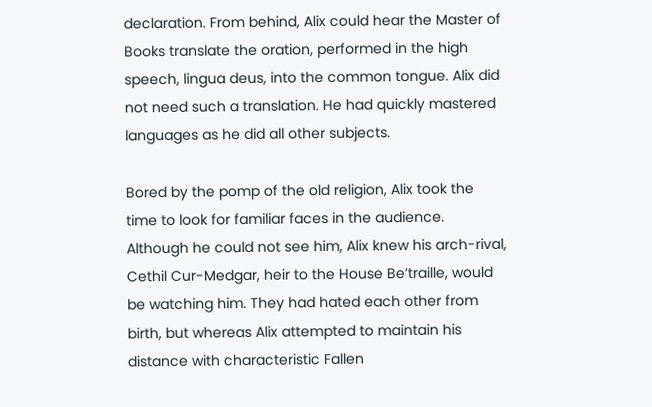declaration. From behind, Alix could hear the Master of Books translate the oration, performed in the high speech, lingua deus, into the common tongue. Alix did not need such a translation. He had quickly mastered languages as he did all other subjects.

Bored by the pomp of the old religion, Alix took the time to look for familiar faces in the audience. Although he could not see him, Alix knew his arch-rival, Cethil Cur-Medgar, heir to the House Be’traille, would be watching him. They had hated each other from birth, but whereas Alix attempted to maintain his distance with characteristic Fallen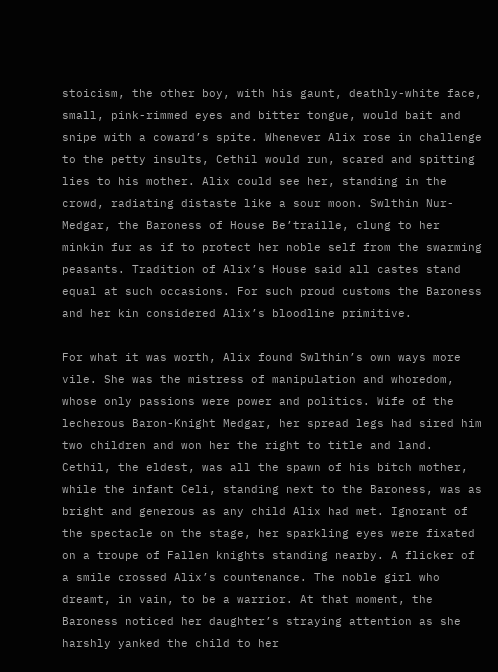stoicism, the other boy, with his gaunt, deathly-white face, small, pink-rimmed eyes and bitter tongue, would bait and snipe with a coward’s spite. Whenever Alix rose in challenge to the petty insults, Cethil would run, scared and spitting lies to his mother. Alix could see her, standing in the crowd, radiating distaste like a sour moon. Swlthin Nur-Medgar, the Baroness of House Be’traille, clung to her minkin fur as if to protect her noble self from the swarming peasants. Tradition of Alix’s House said all castes stand equal at such occasions. For such proud customs the Baroness and her kin considered Alix’s bloodline primitive.

For what it was worth, Alix found Swlthin’s own ways more vile. She was the mistress of manipulation and whoredom, whose only passions were power and politics. Wife of the lecherous Baron-Knight Medgar, her spread legs had sired him two children and won her the right to title and land. Cethil, the eldest, was all the spawn of his bitch mother, while the infant Celi, standing next to the Baroness, was as bright and generous as any child Alix had met. Ignorant of the spectacle on the stage, her sparkling eyes were fixated on a troupe of Fallen knights standing nearby. A flicker of a smile crossed Alix’s countenance. The noble girl who dreamt, in vain, to be a warrior. At that moment, the Baroness noticed her daughter’s straying attention as she harshly yanked the child to her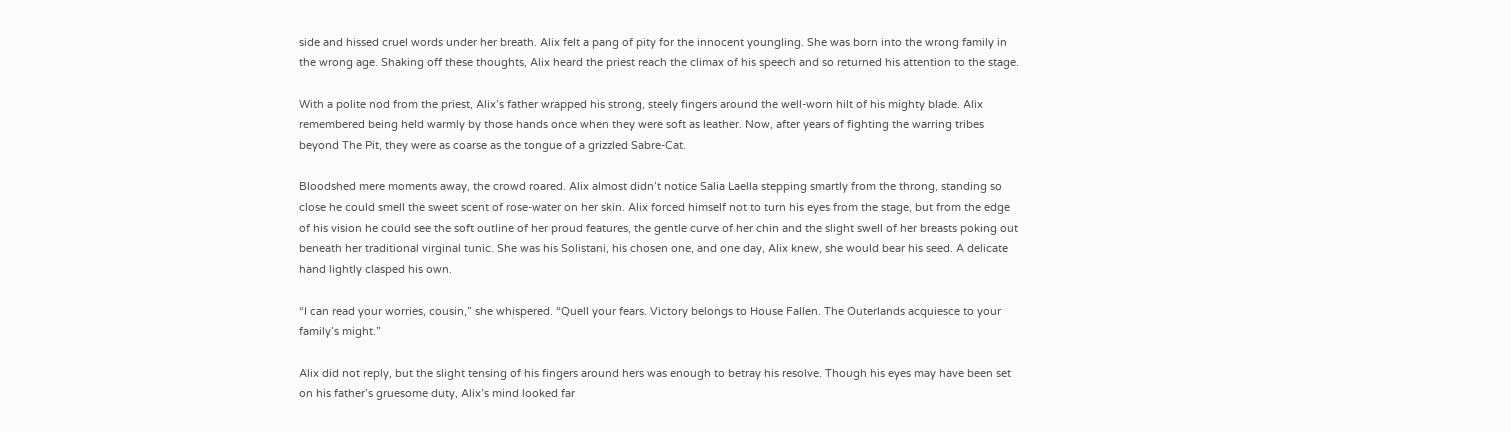side and hissed cruel words under her breath. Alix felt a pang of pity for the innocent youngling. She was born into the wrong family in the wrong age. Shaking off these thoughts, Alix heard the priest reach the climax of his speech and so returned his attention to the stage.

With a polite nod from the priest, Alix’s father wrapped his strong, steely fingers around the well-worn hilt of his mighty blade. Alix remembered being held warmly by those hands once when they were soft as leather. Now, after years of fighting the warring tribes beyond The Pit, they were as coarse as the tongue of a grizzled Sabre-Cat.

Bloodshed mere moments away, the crowd roared. Alix almost didn’t notice Salia Laella stepping smartly from the throng, standing so close he could smell the sweet scent of rose-water on her skin. Alix forced himself not to turn his eyes from the stage, but from the edge of his vision he could see the soft outline of her proud features, the gentle curve of her chin and the slight swell of her breasts poking out beneath her traditional virginal tunic. She was his Solistani, his chosen one, and one day, Alix knew, she would bear his seed. A delicate hand lightly clasped his own.

“I can read your worries, cousin,” she whispered. “Quell your fears. Victory belongs to House Fallen. The Outerlands acquiesce to your family’s might.”

Alix did not reply, but the slight tensing of his fingers around hers was enough to betray his resolve. Though his eyes may have been set on his father’s gruesome duty, Alix’s mind looked far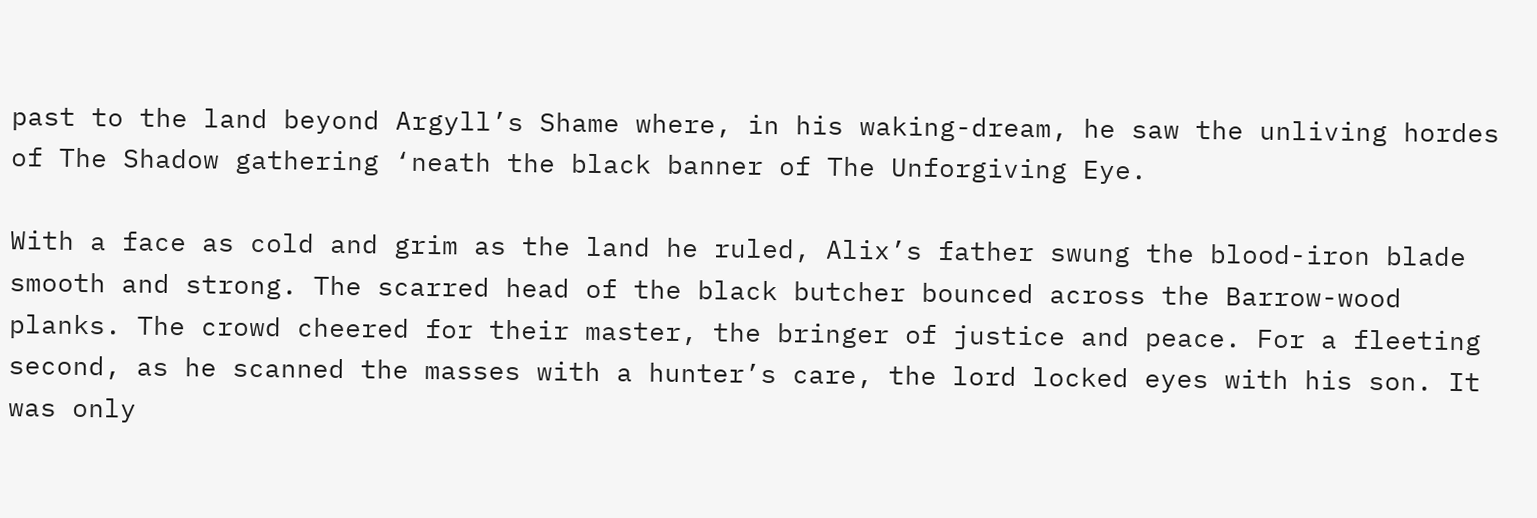past to the land beyond Argyll’s Shame where, in his waking-dream, he saw the unliving hordes of The Shadow gathering ‘neath the black banner of The Unforgiving Eye.

With a face as cold and grim as the land he ruled, Alix’s father swung the blood-iron blade smooth and strong. The scarred head of the black butcher bounced across the Barrow-wood planks. The crowd cheered for their master, the bringer of justice and peace. For a fleeting second, as he scanned the masses with a hunter’s care, the lord locked eyes with his son. It was only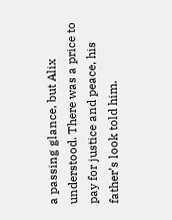a passing glance, but Alix understood. There was a price to pay for justice and peace, his father’s look told him.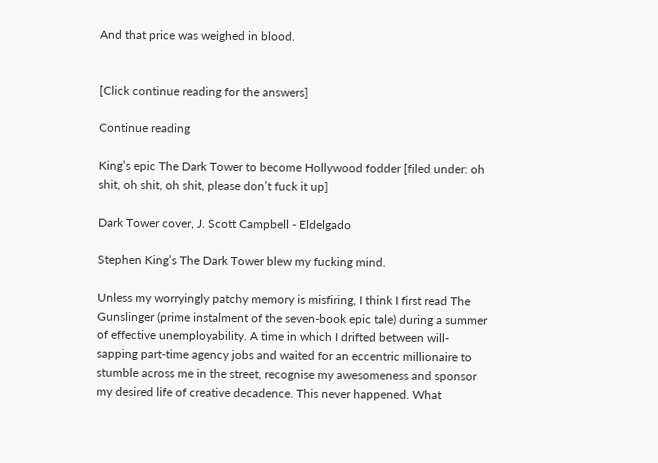And that price was weighed in blood.


[Click continue reading for the answers]

Continue reading

King’s epic The Dark Tower to become Hollywood fodder [filed under: oh shit, oh shit, oh shit, please don’t fuck it up]

Dark Tower cover, J. Scott Campbell - Eldelgado

Stephen King’s The Dark Tower blew my fucking mind.

Unless my worryingly patchy memory is misfiring, I think I first read The Gunslinger (prime instalment of the seven-book epic tale) during a summer of effective unemployability. A time in which I drifted between will-sapping part-time agency jobs and waited for an eccentric millionaire to stumble across me in the street, recognise my awesomeness and sponsor my desired life of creative decadence. This never happened. What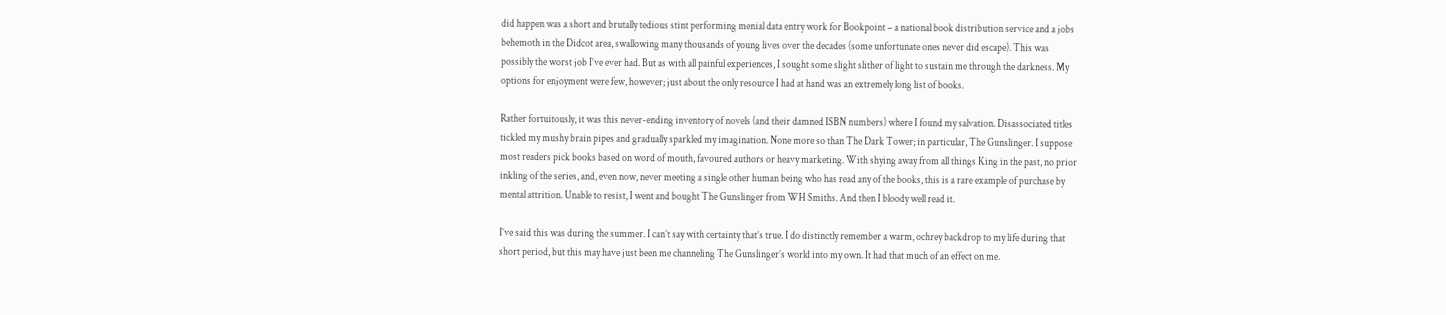did happen was a short and brutally tedious stint performing menial data entry work for Bookpoint – a national book distribution service and a jobs behemoth in the Didcot area, swallowing many thousands of young lives over the decades (some unfortunate ones never did escape). This was possibly the worst job I’ve ever had. But as with all painful experiences, I sought some slight slither of light to sustain me through the darkness. My options for enjoyment were few, however; just about the only resource I had at hand was an extremely long list of books.

Rather fortuitously, it was this never-ending inventory of novels (and their damned ISBN numbers) where I found my salvation. Disassociated titles tickled my mushy brain pipes and gradually sparkled my imagination. None more so than The Dark Tower; in particular, The Gunslinger. I suppose most readers pick books based on word of mouth, favoured authors or heavy marketing. With shying away from all things King in the past, no prior inkling of the series, and, even now, never meeting a single other human being who has read any of the books, this is a rare example of purchase by mental attrition. Unable to resist, I went and bought The Gunslinger from WH Smiths. And then I bloody well read it.

I’ve said this was during the summer. I can’t say with certainty that’s true. I do distinctly remember a warm, ochrey backdrop to my life during that short period, but this may have just been me channeling The Gunslinger’s world into my own. It had that much of an effect on me.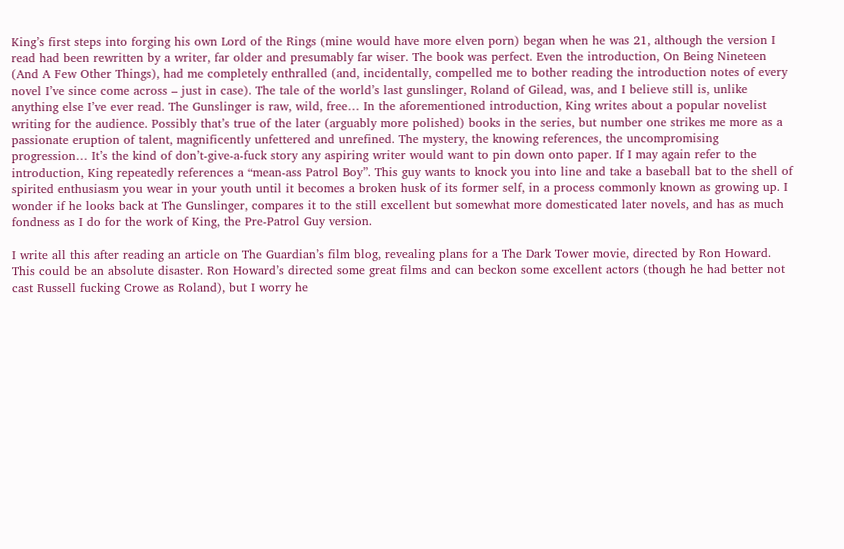King’s first steps into forging his own Lord of the Rings (mine would have more elven porn) began when he was 21, although the version I read had been rewritten by a writer, far older and presumably far wiser. The book was perfect. Even the introduction, On Being Nineteen (And A Few Other Things), had me completely enthralled (and, incidentally, compelled me to bother reading the introduction notes of every novel I’ve since come across – just in case). The tale of the world’s last gunslinger, Roland of Gilead, was, and I believe still is, unlike anything else I’ve ever read. The Gunslinger is raw, wild, free… In the aforementioned introduction, King writes about a popular novelist writing for the audience. Possibly that’s true of the later (arguably more polished) books in the series, but number one strikes me more as a passionate eruption of talent, magnificently unfettered and unrefined. The mystery, the knowing references, the uncompromising progression… It’s the kind of don’t-give-a-fuck story any aspiring writer would want to pin down onto paper. If I may again refer to the introduction, King repeatedly references a “mean-ass Patrol Boy”. This guy wants to knock you into line and take a baseball bat to the shell of spirited enthusiasm you wear in your youth until it becomes a broken husk of its former self, in a process commonly known as growing up. I wonder if he looks back at The Gunslinger, compares it to the still excellent but somewhat more domesticated later novels, and has as much fondness as I do for the work of King, the Pre-Patrol Guy version.

I write all this after reading an article on The Guardian’s film blog, revealing plans for a The Dark Tower movie, directed by Ron Howard. This could be an absolute disaster. Ron Howard’s directed some great films and can beckon some excellent actors (though he had better not cast Russell fucking Crowe as Roland), but I worry he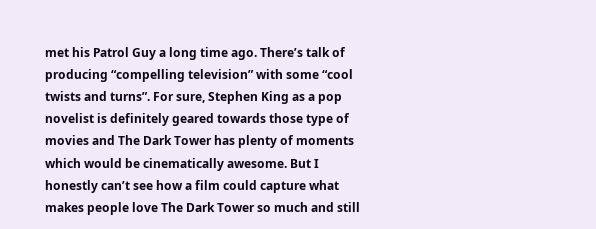met his Patrol Guy a long time ago. There’s talk of producing “compelling television” with some “cool twists and turns”. For sure, Stephen King as a pop novelist is definitely geared towards those type of movies and The Dark Tower has plenty of moments which would be cinematically awesome. But I honestly can’t see how a film could capture what makes people love The Dark Tower so much and still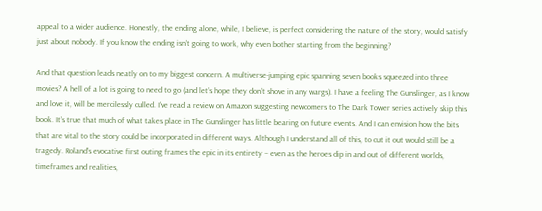appeal to a wider audience. Honestly, the ending alone, while, I believe, is perfect considering the nature of the story, would satisfy just about nobody. If you know the ending isn’t going to work, why even bother starting from the beginning?

And that question leads neatly on to my biggest concern. A multiverse-jumping epic spanning seven books squeezed into three movies? A hell of a lot is going to need to go (and let’s hope they don’t shove in any wargs). I have a feeling The Gunslinger, as I know and love it, will be mercilessly culled. I’ve read a review on Amazon suggesting newcomers to The Dark Tower series actively skip this book. It’s true that much of what takes place in The Gunslinger has little bearing on future events. And I can envision how the bits that are vital to the story could be incorporated in different ways. Although I understand all of this, to cut it out would still be a tragedy. Roland’s evocative first outing frames the epic in its entirety – even as the heroes dip in and out of different worlds, timeframes and realities,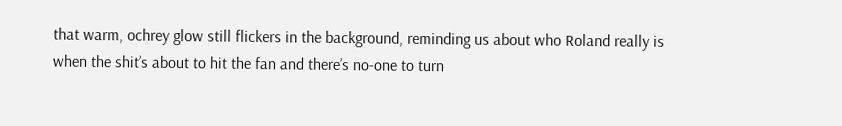that warm, ochrey glow still flickers in the background, reminding us about who Roland really is when the shit’s about to hit the fan and there’s no-one to turn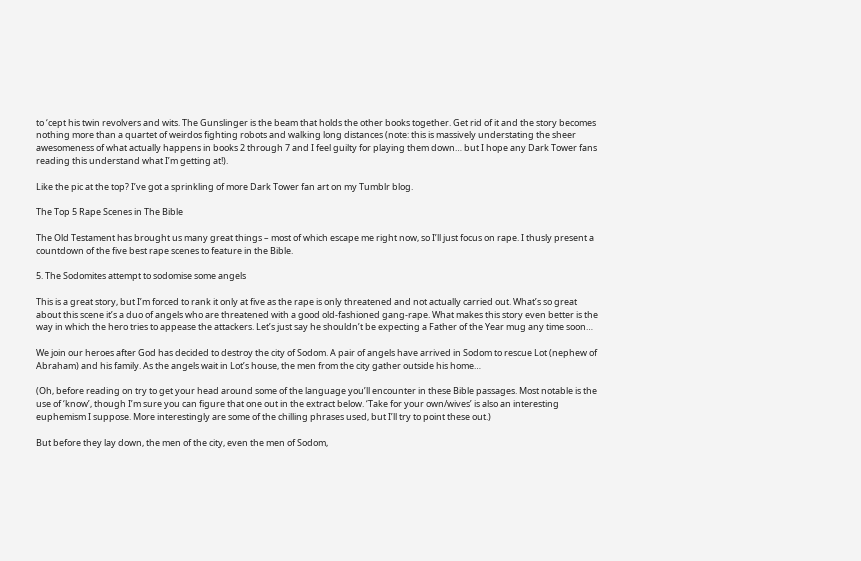to ‘cept his twin revolvers and wits. The Gunslinger is the beam that holds the other books together. Get rid of it and the story becomes nothing more than a quartet of weirdos fighting robots and walking long distances (note: this is massively understating the sheer awesomeness of what actually happens in books 2 through 7 and I feel guilty for playing them down… but I hope any Dark Tower fans reading this understand what I’m getting at!).

Like the pic at the top? I’ve got a sprinkling of more Dark Tower fan art on my Tumblr blog.

The Top 5 Rape Scenes in The Bible

The Old Testament has brought us many great things – most of which escape me right now, so I’ll just focus on rape. I thusly present a countdown of the five best rape scenes to feature in the Bible.

5. The Sodomites attempt to sodomise some angels

This is a great story, but I’m forced to rank it only at five as the rape is only threatened and not actually carried out. What’s so great about this scene it’s a duo of angels who are threatened with a good old-fashioned gang-rape. What makes this story even better is the way in which the hero tries to appease the attackers. Let’s just say he shouldn’t be expecting a Father of the Year mug any time soon…

We join our heroes after God has decided to destroy the city of Sodom. A pair of angels have arrived in Sodom to rescue Lot (nephew of Abraham) and his family. As the angels wait in Lot’s house, the men from the city gather outside his home…

(Oh, before reading on try to get your head around some of the language you’ll encounter in these Bible passages. Most notable is the use of ‘know’, though I’m sure you can figure that one out in the extract below. ‘Take for your own/wives’ is also an interesting euphemism I suppose. More interestingly are some of the chilling phrases used, but I’ll try to point these out.)

But before they lay down, the men of the city, even the men of Sodom,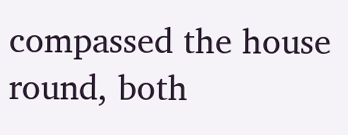compassed the house round, both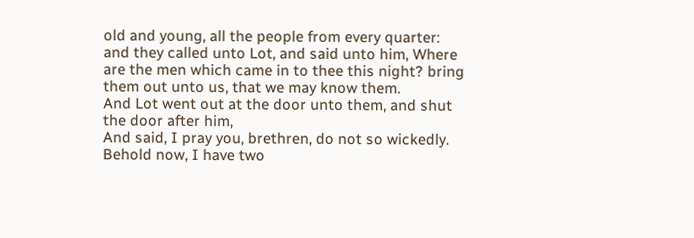old and young, all the people from every quarter:
and they called unto Lot, and said unto him, Where are the men which came in to thee this night? bring them out unto us, that we may know them.
And Lot went out at the door unto them, and shut the door after him,
And said, I pray you, brethren, do not so wickedly.
Behold now, I have two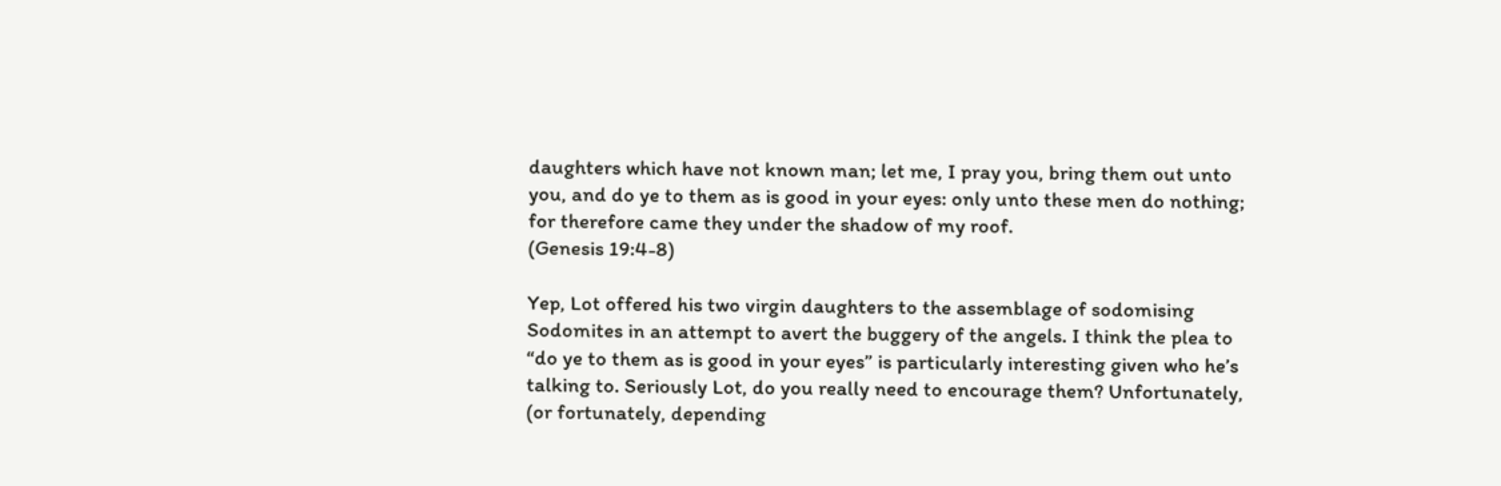daughters which have not known man; let me, I pray you, bring them out unto you, and do ye to them as is good in your eyes: only unto these men do nothing; for therefore came they under the shadow of my roof.
(Genesis 19:4-8)

Yep, Lot offered his two virgin daughters to the assemblage of sodomising Sodomites in an attempt to avert the buggery of the angels. I think the plea to “do ye to them as is good in your eyes” is particularly interesting given who he’s talking to. Seriously Lot, do you really need to encourage them? Unfortunately, (or fortunately, depending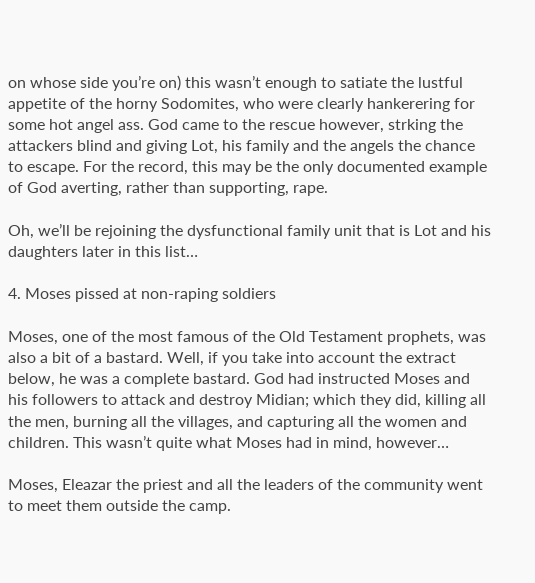on whose side you’re on) this wasn’t enough to satiate the lustful appetite of the horny Sodomites, who were clearly hankerering for some hot angel ass. God came to the rescue however, strking the attackers blind and giving Lot, his family and the angels the chance to escape. For the record, this may be the only documented example of God averting, rather than supporting, rape.

Oh, we’ll be rejoining the dysfunctional family unit that is Lot and his daughters later in this list…

4. Moses pissed at non-raping soldiers

Moses, one of the most famous of the Old Testament prophets, was also a bit of a bastard. Well, if you take into account the extract below, he was a complete bastard. God had instructed Moses and his followers to attack and destroy Midian; which they did, killing all the men, burning all the villages, and capturing all the women and children. This wasn’t quite what Moses had in mind, however…

Moses, Eleazar the priest and all the leaders of the community went to meet them outside the camp.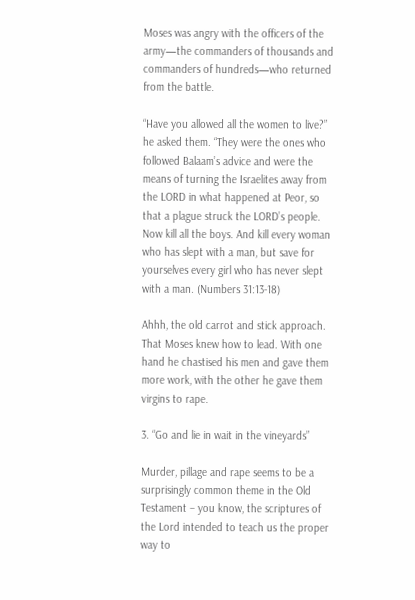Moses was angry with the officers of the army—the commanders of thousands and commanders of hundreds—who returned from the battle.

“Have you allowed all the women to live?” he asked them. “They were the ones who followed Balaam’s advice and were the means of turning the Israelites away from the LORD in what happened at Peor, so that a plague struck the LORD’s people. Now kill all the boys. And kill every woman who has slept with a man, but save for yourselves every girl who has never slept with a man. (Numbers 31:13-18)

Ahhh, the old carrot and stick approach. That Moses knew how to lead. With one hand he chastised his men and gave them more work, with the other he gave them virgins to rape.

3. “Go and lie in wait in the vineyards”

Murder, pillage and rape seems to be a surprisingly common theme in the Old Testament – you know, the scriptures of the Lord intended to teach us the proper way to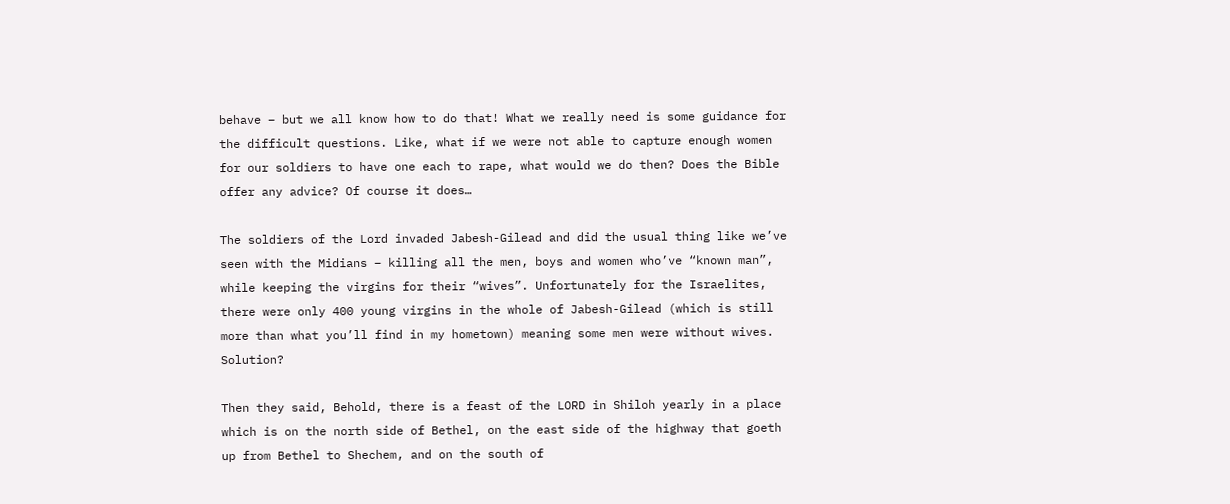behave – but we all know how to do that! What we really need is some guidance for the difficult questions. Like, what if we were not able to capture enough women for our soldiers to have one each to rape, what would we do then? Does the Bible offer any advice? Of course it does…

The soldiers of the Lord invaded Jabesh-Gilead and did the usual thing like we’ve seen with the Midians – killing all the men, boys and women who’ve “known man”, while keeping the virgins for their “wives”. Unfortunately for the Israelites, there were only 400 young virgins in the whole of Jabesh-Gilead (which is still more than what you’ll find in my hometown) meaning some men were without wives. Solution?

Then they said, Behold, there is a feast of the LORD in Shiloh yearly in a place which is on the north side of Bethel, on the east side of the highway that goeth up from Bethel to Shechem, and on the south of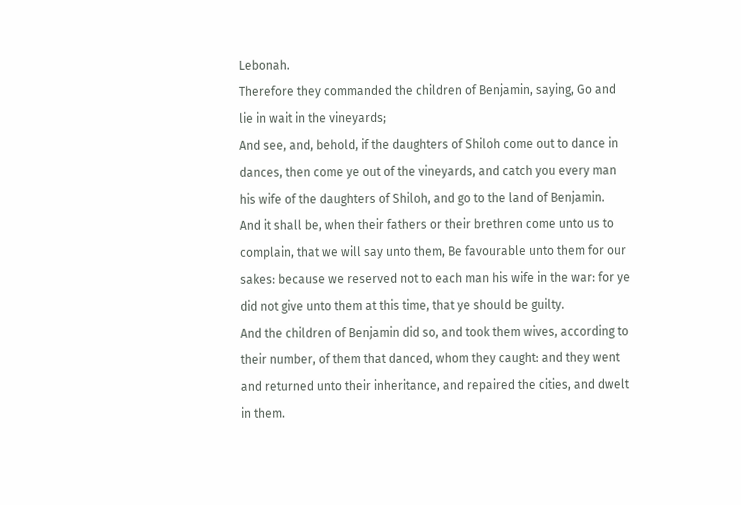Lebonah.
Therefore they commanded the children of Benjamin, saying, Go and lie in wait in the vineyards;
And see, and, behold, if the daughters of Shiloh come out to dance in dances, then come ye out of the vineyards, and catch you every man his wife of the daughters of Shiloh, and go to the land of Benjamin.
And it shall be, when their fathers or their brethren come unto us to complain, that we will say unto them, Be favourable unto them for our sakes: because we reserved not to each man his wife in the war: for ye did not give unto them at this time, that ye should be guilty.
And the children of Benjamin did so, and took them wives, according to their number, of them that danced, whom they caught: and they went and returned unto their inheritance, and repaired the cities, and dwelt in them.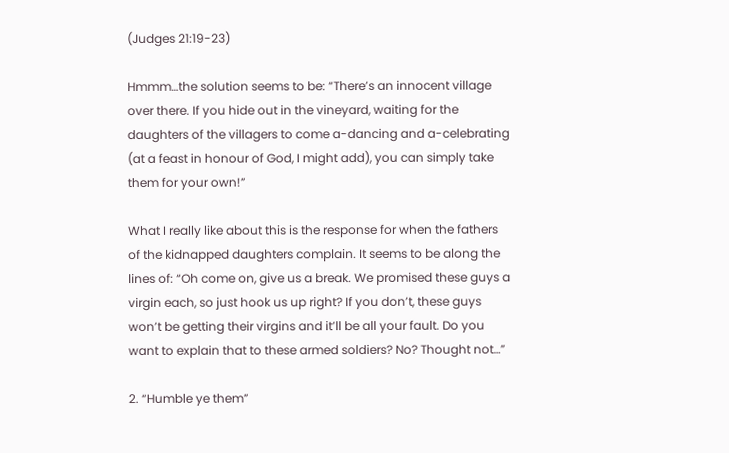(Judges 21:19-23)

Hmmm…the solution seems to be: “There’s an innocent village over there. If you hide out in the vineyard, waiting for the daughters of the villagers to come a-dancing and a-celebrating (at a feast in honour of God, I might add), you can simply take them for your own!”

What I really like about this is the response for when the fathers of the kidnapped daughters complain. It seems to be along the lines of: “Oh come on, give us a break. We promised these guys a virgin each, so just hook us up right? If you don’t, these guys won’t be getting their virgins and it’ll be all your fault. Do you want to explain that to these armed soldiers? No? Thought not…”

2. “Humble ye them”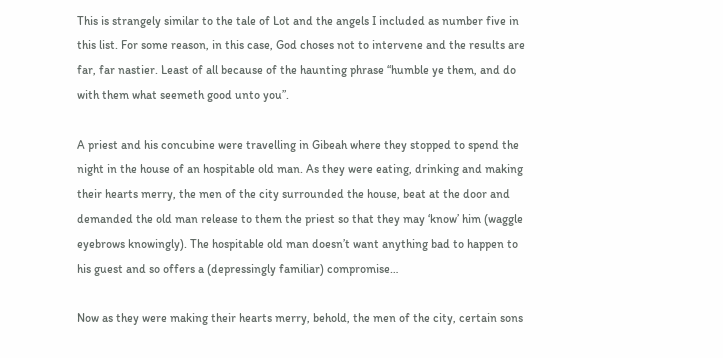This is strangely similar to the tale of Lot and the angels I included as number five in this list. For some reason, in this case, God choses not to intervene and the results are far, far nastier. Least of all because of the haunting phrase “humble ye them, and do with them what seemeth good unto you”.

A priest and his concubine were travelling in Gibeah where they stopped to spend the night in the house of an hospitable old man. As they were eating, drinking and making their hearts merry, the men of the city surrounded the house, beat at the door and demanded the old man release to them the priest so that they may ‘know’ him (waggle eyebrows knowingly). The hospitable old man doesn’t want anything bad to happen to his guest and so offers a (depressingly familiar) compromise…

Now as they were making their hearts merry, behold, the men of the city, certain sons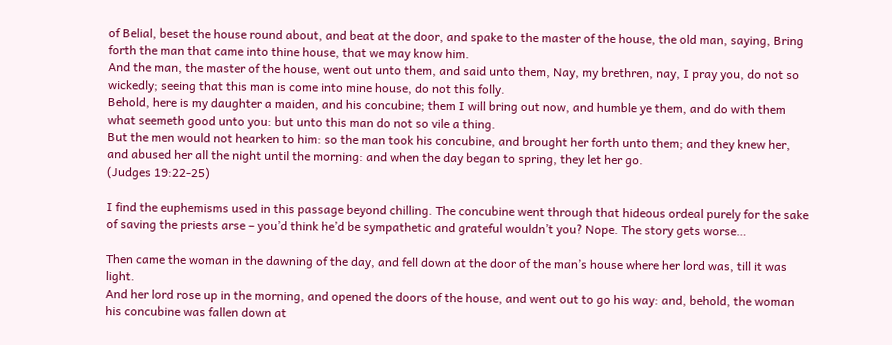of Belial, beset the house round about, and beat at the door, and spake to the master of the house, the old man, saying, Bring forth the man that came into thine house, that we may know him.
And the man, the master of the house, went out unto them, and said unto them, Nay, my brethren, nay, I pray you, do not so wickedly; seeing that this man is come into mine house, do not this folly.
Behold, here is my daughter a maiden, and his concubine; them I will bring out now, and humble ye them, and do with them what seemeth good unto you: but unto this man do not so vile a thing.
But the men would not hearken to him: so the man took his concubine, and brought her forth unto them; and they knew her, and abused her all the night until the morning: and when the day began to spring, they let her go.
(Judges 19:22-25)

I find the euphemisms used in this passage beyond chilling. The concubine went through that hideous ordeal purely for the sake of saving the priests arse – you’d think he’d be sympathetic and grateful wouldn’t you? Nope. The story gets worse…

Then came the woman in the dawning of the day, and fell down at the door of the man’s house where her lord was, till it was light.
And her lord rose up in the morning, and opened the doors of the house, and went out to go his way: and, behold, the woman his concubine was fallen down at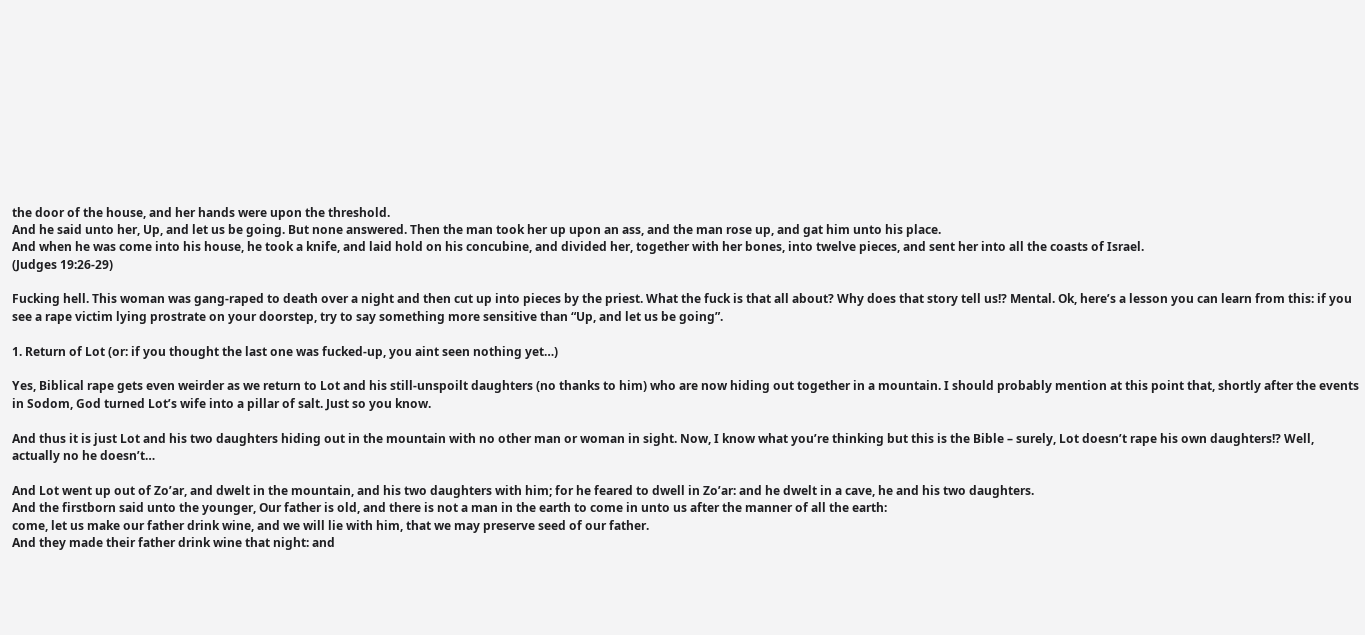the door of the house, and her hands were upon the threshold.
And he said unto her, Up, and let us be going. But none answered. Then the man took her up upon an ass, and the man rose up, and gat him unto his place.
And when he was come into his house, he took a knife, and laid hold on his concubine, and divided her, together with her bones, into twelve pieces, and sent her into all the coasts of Israel.
(Judges 19:26-29)

Fucking hell. This woman was gang-raped to death over a night and then cut up into pieces by the priest. What the fuck is that all about? Why does that story tell us!? Mental. Ok, here’s a lesson you can learn from this: if you see a rape victim lying prostrate on your doorstep, try to say something more sensitive than “Up, and let us be going”.

1. Return of Lot (or: if you thought the last one was fucked-up, you aint seen nothing yet…)

Yes, Biblical rape gets even weirder as we return to Lot and his still-unspoilt daughters (no thanks to him) who are now hiding out together in a mountain. I should probably mention at this point that, shortly after the events in Sodom, God turned Lot’s wife into a pillar of salt. Just so you know.

And thus it is just Lot and his two daughters hiding out in the mountain with no other man or woman in sight. Now, I know what you’re thinking but this is the Bible – surely, Lot doesn’t rape his own daughters!? Well, actually no he doesn’t…

And Lot went up out of Zo’ar, and dwelt in the mountain, and his two daughters with him; for he feared to dwell in Zo’ar: and he dwelt in a cave, he and his two daughters.
And the firstborn said unto the younger, Our father is old, and there is not a man in the earth to come in unto us after the manner of all the earth:
come, let us make our father drink wine, and we will lie with him, that we may preserve seed of our father.
And they made their father drink wine that night: and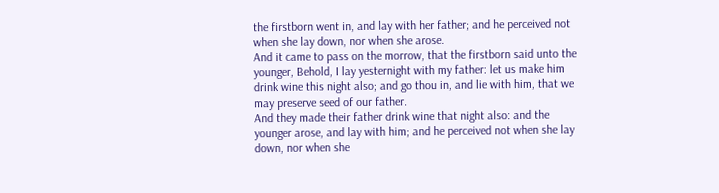the firstborn went in, and lay with her father; and he perceived not when she lay down, nor when she arose.
And it came to pass on the morrow, that the firstborn said unto the younger, Behold, I lay yesternight with my father: let us make him drink wine this night also; and go thou in, and lie with him, that we may preserve seed of our father.
And they made their father drink wine that night also: and the younger arose, and lay with him; and he perceived not when she lay down, nor when she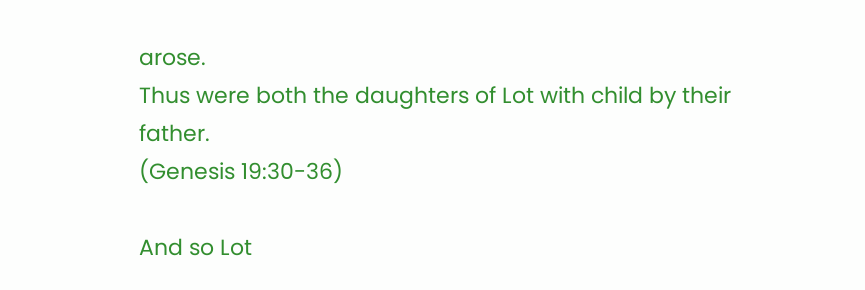arose.
Thus were both the daughters of Lot with child by their father.
(Genesis 19:30-36)

And so Lot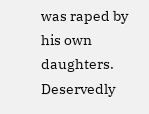was raped by his own daughters. Deservedly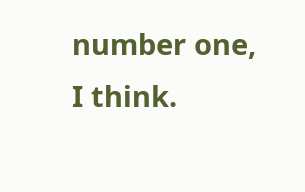number one, I think.